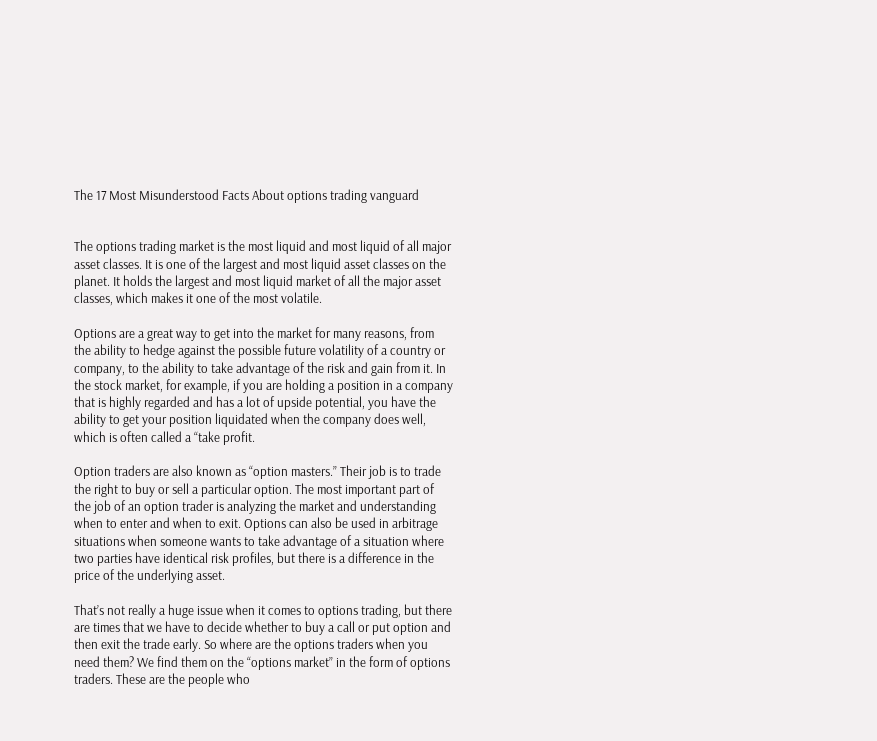The 17 Most Misunderstood Facts About options trading vanguard


The options trading market is the most liquid and most liquid of all major asset classes. It is one of the largest and most liquid asset classes on the planet. It holds the largest and most liquid market of all the major asset classes, which makes it one of the most volatile.

Options are a great way to get into the market for many reasons, from the ability to hedge against the possible future volatility of a country or company, to the ability to take advantage of the risk and gain from it. In the stock market, for example, if you are holding a position in a company that is highly regarded and has a lot of upside potential, you have the ability to get your position liquidated when the company does well, which is often called a “take profit.

Option traders are also known as “option masters.” Their job is to trade the right to buy or sell a particular option. The most important part of the job of an option trader is analyzing the market and understanding when to enter and when to exit. Options can also be used in arbitrage situations when someone wants to take advantage of a situation where two parties have identical risk profiles, but there is a difference in the price of the underlying asset.

That’s not really a huge issue when it comes to options trading, but there are times that we have to decide whether to buy a call or put option and then exit the trade early. So where are the options traders when you need them? We find them on the “options market” in the form of options traders. These are the people who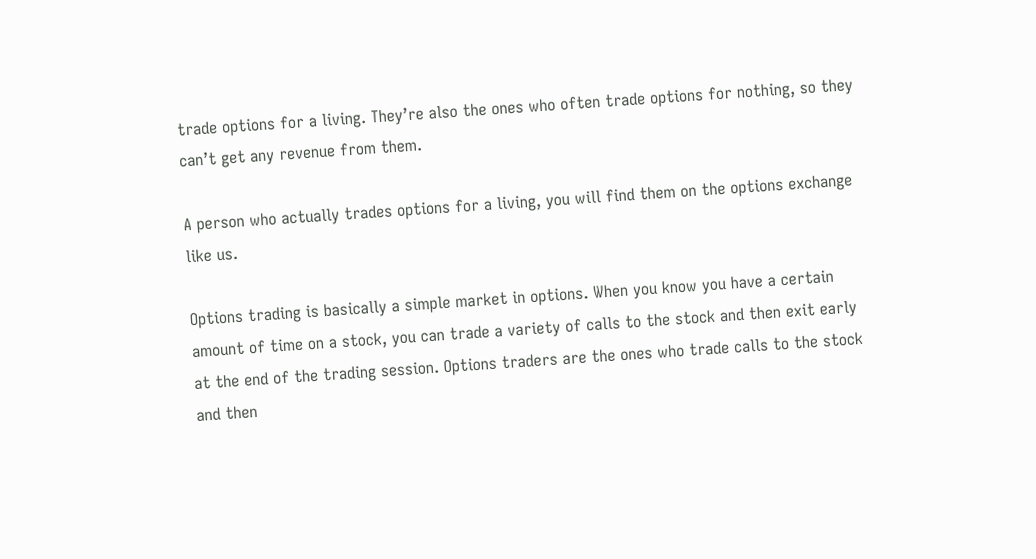trade options for a living. They’re also the ones who often trade options for nothing, so they can’t get any revenue from them.

A person who actually trades options for a living, you will find them on the options exchange like us.

Options trading is basically a simple market in options. When you know you have a certain amount of time on a stock, you can trade a variety of calls to the stock and then exit early at the end of the trading session. Options traders are the ones who trade calls to the stock and then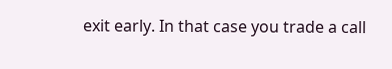exit early. In that case you trade a call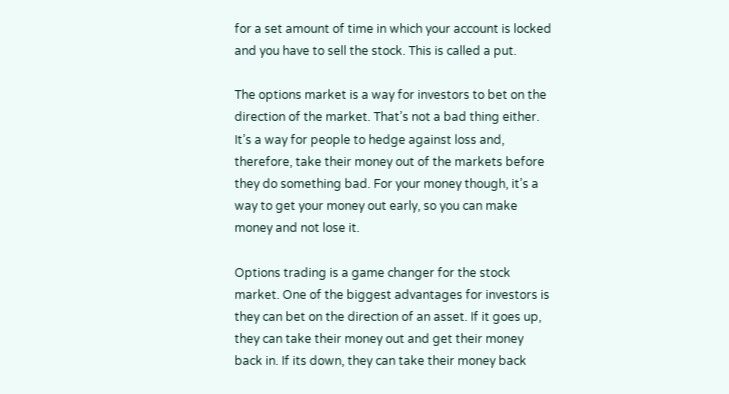for a set amount of time in which your account is locked and you have to sell the stock. This is called a put.

The options market is a way for investors to bet on the direction of the market. That’s not a bad thing either. It’s a way for people to hedge against loss and, therefore, take their money out of the markets before they do something bad. For your money though, it’s a way to get your money out early, so you can make money and not lose it.

Options trading is a game changer for the stock market. One of the biggest advantages for investors is they can bet on the direction of an asset. If it goes up, they can take their money out and get their money back in. If its down, they can take their money back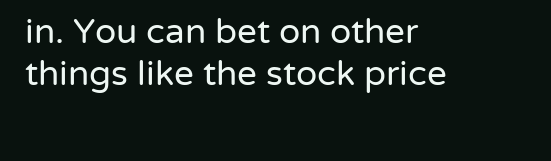in. You can bet on other things like the stock price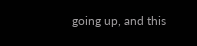going up, and this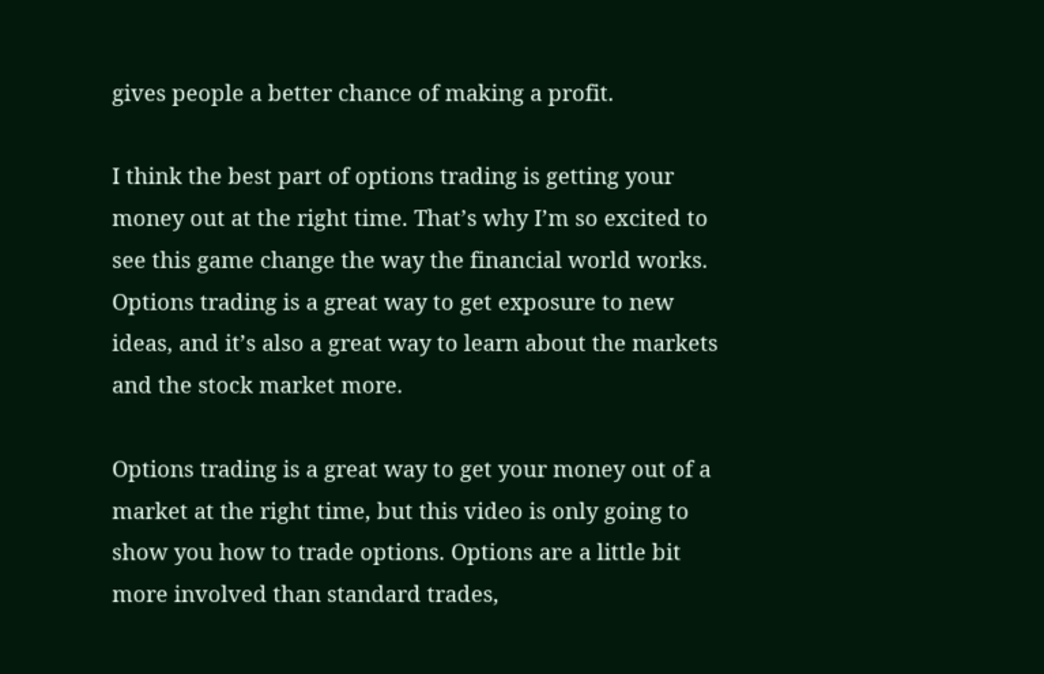gives people a better chance of making a profit.

I think the best part of options trading is getting your money out at the right time. That’s why I’m so excited to see this game change the way the financial world works. Options trading is a great way to get exposure to new ideas, and it’s also a great way to learn about the markets and the stock market more.

Options trading is a great way to get your money out of a market at the right time, but this video is only going to show you how to trade options. Options are a little bit more involved than standard trades,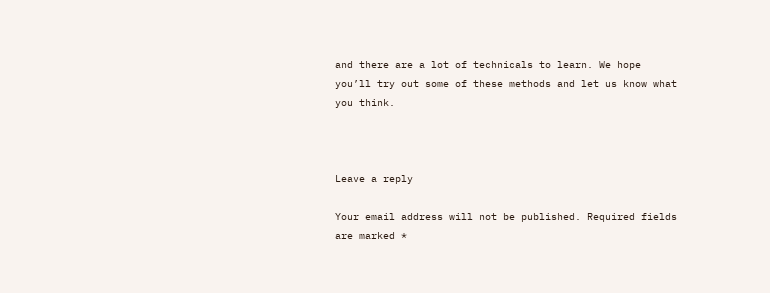and there are a lot of technicals to learn. We hope you’ll try out some of these methods and let us know what you think.



Leave a reply

Your email address will not be published. Required fields are marked *